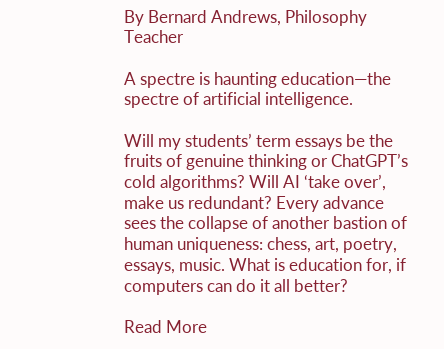By Bernard Andrews, Philosophy Teacher

A spectre is haunting education—the spectre of artificial intelligence.

Will my students’ term essays be the fruits of genuine thinking or ChatGPT’s cold algorithms? Will AI ‘take over’, make us redundant? Every advance sees the collapse of another bastion of human uniqueness: chess, art, poetry, essays, music. What is education for, if computers can do it all better?

Read More